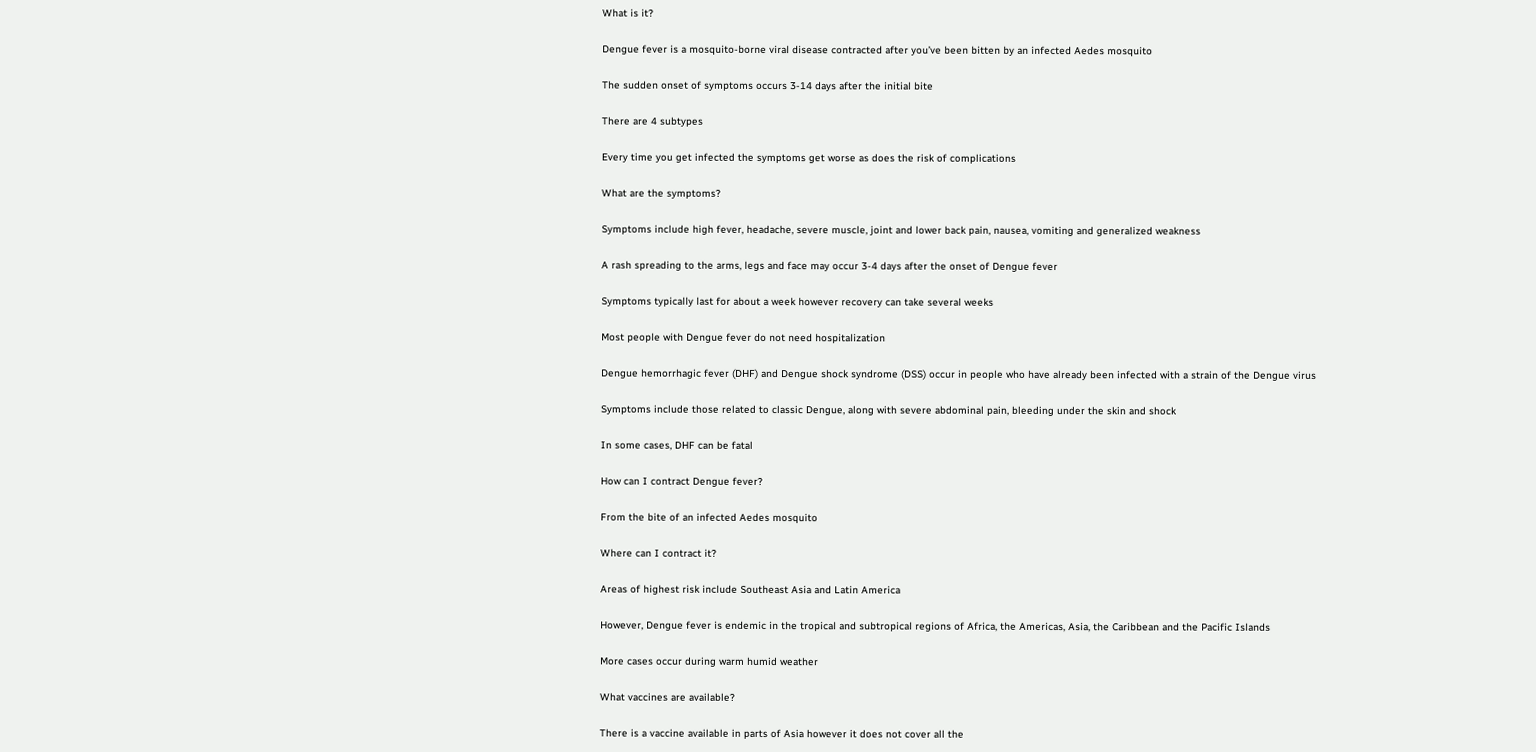What is it?

Dengue fever is a mosquito-borne viral disease contracted after you’ve been bitten by an infected Aedes mosquito

The sudden onset of symptoms occurs 3-14 days after the initial bite

There are 4 subtypes

Every time you get infected the symptoms get worse as does the risk of complications

What are the symptoms?

Symptoms include high fever, headache, severe muscle, joint and lower back pain, nausea, vomiting and generalized weakness

A rash spreading to the arms, legs and face may occur 3-4 days after the onset of Dengue fever

Symptoms typically last for about a week however recovery can take several weeks

Most people with Dengue fever do not need hospitalization

Dengue hemorrhagic fever (DHF) and Dengue shock syndrome (DSS) occur in people who have already been infected with a strain of the Dengue virus

Symptoms include those related to classic Dengue, along with severe abdominal pain, bleeding under the skin and shock

In some cases, DHF can be fatal

How can I contract Dengue fever?

From the bite of an infected Aedes mosquito

Where can I contract it?

Areas of highest risk include Southeast Asia and Latin America

However, Dengue fever is endemic in the tropical and subtropical regions of Africa, the Americas, Asia, the Caribbean and the Pacific Islands

More cases occur during warm humid weather

What vaccines are available?

There is a vaccine available in parts of Asia however it does not cover all the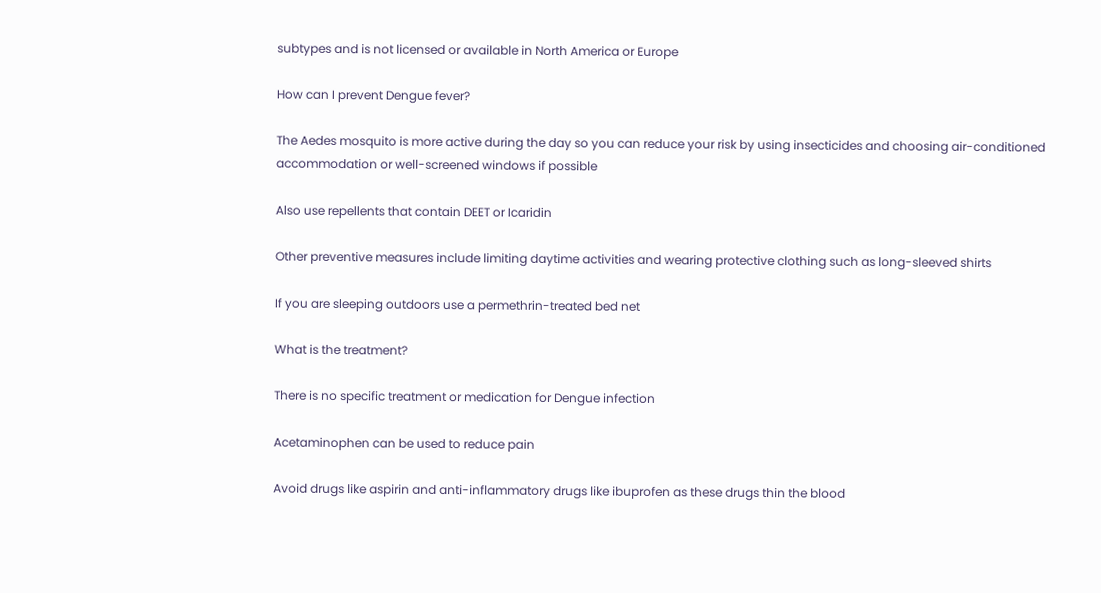subtypes and is not licensed or available in North America or Europe

How can I prevent Dengue fever?

The Aedes mosquito is more active during the day so you can reduce your risk by using insecticides and choosing air-conditioned accommodation or well-screened windows if possible

Also use repellents that contain DEET or Icaridin

Other preventive measures include limiting daytime activities and wearing protective clothing such as long-sleeved shirts

If you are sleeping outdoors use a permethrin-treated bed net

What is the treatment?

There is no specific treatment or medication for Dengue infection

Acetaminophen can be used to reduce pain

Avoid drugs like aspirin and anti-inflammatory drugs like ibuprofen as these drugs thin the blood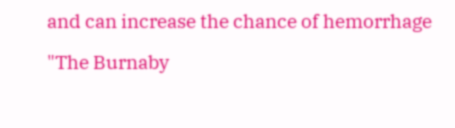and can increase the chance of hemorrhage

"The Burnaby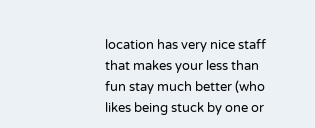location has very nice staff that makes your less than fun stay much better (who likes being stuck by one or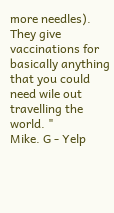more needles). They give vaccinations for basically anything that you could need wile out travelling the world. "
Mike. G - Yelp